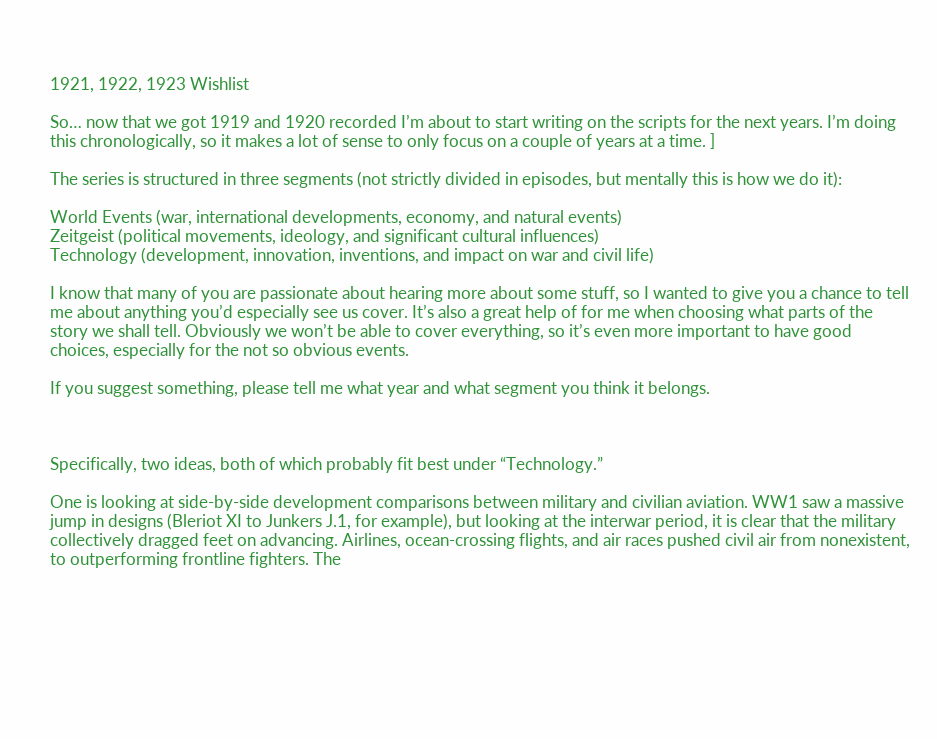1921, 1922, 1923 Wishlist

So… now that we got 1919 and 1920 recorded I’m about to start writing on the scripts for the next years. I’m doing this chronologically, so it makes a lot of sense to only focus on a couple of years at a time. ]

The series is structured in three segments (not strictly divided in episodes, but mentally this is how we do it):

World Events (war, international developments, economy, and natural events)
Zeitgeist (political movements, ideology, and significant cultural influences)
Technology (development, innovation, inventions, and impact on war and civil life)

I know that many of you are passionate about hearing more about some stuff, so I wanted to give you a chance to tell me about anything you’d especially see us cover. It’s also a great help of for me when choosing what parts of the story we shall tell. Obviously we won’t be able to cover everything, so it’s even more important to have good choices, especially for the not so obvious events.

If you suggest something, please tell me what year and what segment you think it belongs.



Specifically, two ideas, both of which probably fit best under “Technology.”

One is looking at side-by-side development comparisons between military and civilian aviation. WW1 saw a massive jump in designs (Bleriot XI to Junkers J.1, for example), but looking at the interwar period, it is clear that the military collectively dragged feet on advancing. Airlines, ocean-crossing flights, and air races pushed civil air from nonexistent, to outperforming frontline fighters. The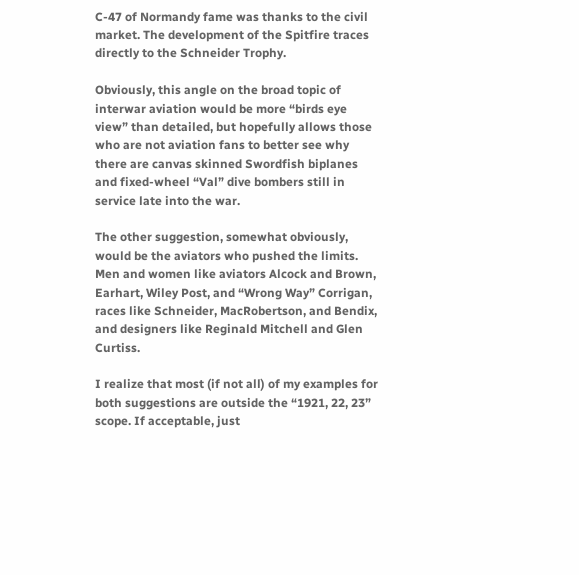C-47 of Normandy fame was thanks to the civil market. The development of the Spitfire traces directly to the Schneider Trophy.

Obviously, this angle on the broad topic of interwar aviation would be more “birds eye view” than detailed, but hopefully allows those who are not aviation fans to better see why there are canvas skinned Swordfish biplanes and fixed-wheel “Val” dive bombers still in service late into the war.

The other suggestion, somewhat obviously, would be the aviators who pushed the limits. Men and women like aviators Alcock and Brown, Earhart, Wiley Post, and “Wrong Way” Corrigan, races like Schneider, MacRobertson, and Bendix, and designers like Reginald Mitchell and Glen Curtiss.

I realize that most (if not all) of my examples for both suggestions are outside the “1921, 22, 23” scope. If acceptable, just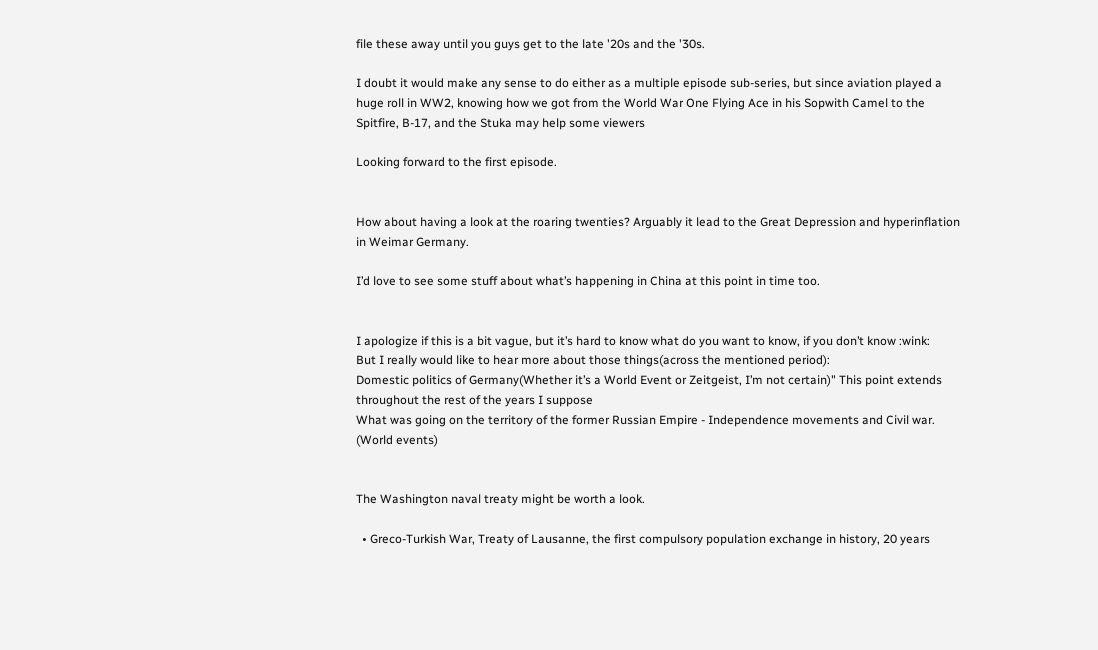file these away until you guys get to the late '20s and the '30s.

I doubt it would make any sense to do either as a multiple episode sub-series, but since aviation played a huge roll in WW2, knowing how we got from the World War One Flying Ace in his Sopwith Camel to the Spitfire, B-17, and the Stuka may help some viewers

Looking forward to the first episode.


How about having a look at the roaring twenties? Arguably it lead to the Great Depression and hyperinflation in Weimar Germany.

I’d love to see some stuff about what’s happening in China at this point in time too.


I apologize if this is a bit vague, but it’s hard to know what do you want to know, if you don’t know :wink:
But I really would like to hear more about those things(across the mentioned period):
Domestic politics of Germany(Whether it’s a World Event or Zeitgeist, I’m not certain)" This point extends throughout the rest of the years I suppose
What was going on the territory of the former Russian Empire - Independence movements and Civil war. (World events)


The Washington naval treaty might be worth a look.

  • Greco-Turkish War, Treaty of Lausanne, the first compulsory population exchange in history, 20 years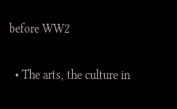before WW2

  • The arts, the culture in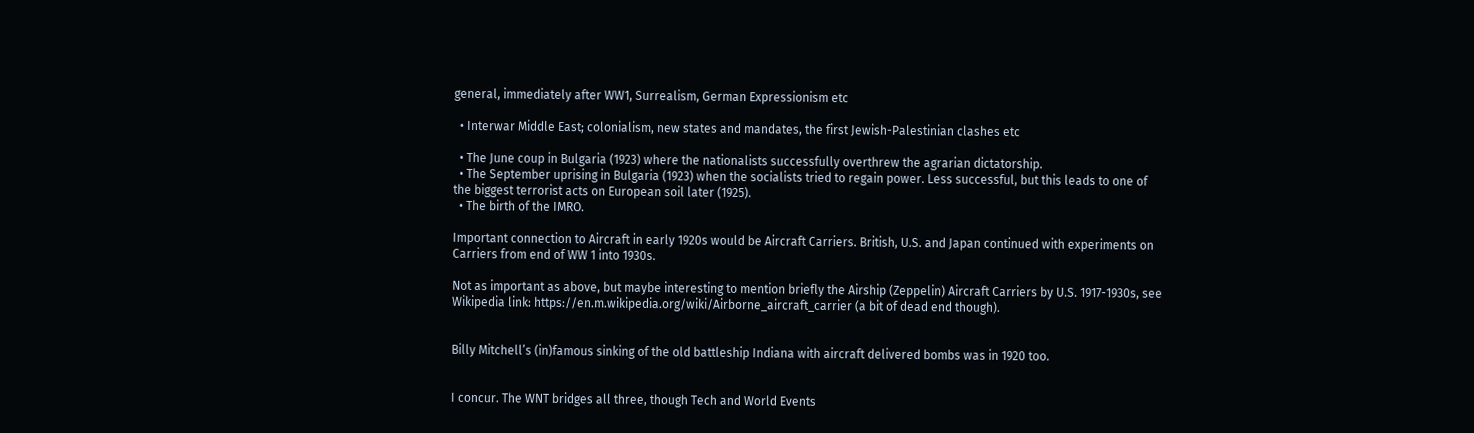general, immediately after WW1, Surrealism, German Expressionism etc

  • Interwar Middle East; colonialism, new states and mandates, the first Jewish-Palestinian clashes etc

  • The June coup in Bulgaria (1923) where the nationalists successfully overthrew the agrarian dictatorship.
  • The September uprising in Bulgaria (1923) when the socialists tried to regain power. Less successful, but this leads to one of the biggest terrorist acts on European soil later (1925).
  • The birth of the IMRO.

Important connection to Aircraft in early 1920s would be Aircraft Carriers. British, U.S. and Japan continued with experiments on Carriers from end of WW 1 into 1930s.

Not as important as above, but maybe interesting to mention briefly the Airship (Zeppelin) Aircraft Carriers by U.S. 1917-1930s, see Wikipedia link: https://en.m.wikipedia.org/wiki/Airborne_aircraft_carrier (a bit of dead end though).


Billy Mitchell’s (in)famous sinking of the old battleship Indiana with aircraft delivered bombs was in 1920 too.


I concur. The WNT bridges all three, though Tech and World Events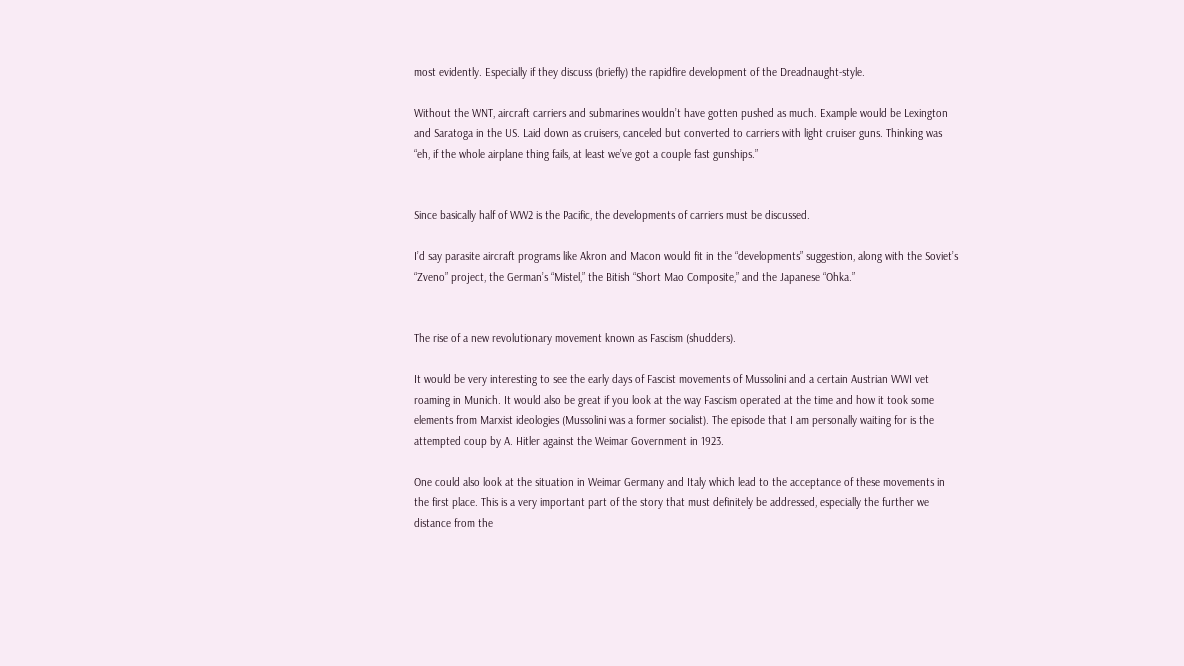most evidently. Especially if they discuss (briefly) the rapidfire development of the Dreadnaught-style.

Without the WNT, aircraft carriers and submarines wouldn’t have gotten pushed as much. Example would be Lexington and Saratoga in the US. Laid down as cruisers, canceled but converted to carriers with light cruiser guns. Thinking was “eh, if the whole airplane thing fails, at least we’ve got a couple fast gunships.”


Since basically half of WW2 is the Pacific, the developments of carriers must be discussed.

I’d say parasite aircraft programs like Akron and Macon would fit in the “developments” suggestion, along with the Soviet’s “Zveno” project, the German’s “Mistel,” the Bitish “Short Mao Composite,” and the Japanese “Ohka.”


The rise of a new revolutionary movement known as Fascism (shudders).

It would be very interesting to see the early days of Fascist movements of Mussolini and a certain Austrian WWI vet roaming in Munich. It would also be great if you look at the way Fascism operated at the time and how it took some elements from Marxist ideologies (Mussolini was a former socialist). The episode that I am personally waiting for is the attempted coup by A. Hitler against the Weimar Government in 1923.

One could also look at the situation in Weimar Germany and Italy which lead to the acceptance of these movements in the first place. This is a very important part of the story that must definitely be addressed, especially the further we distance from the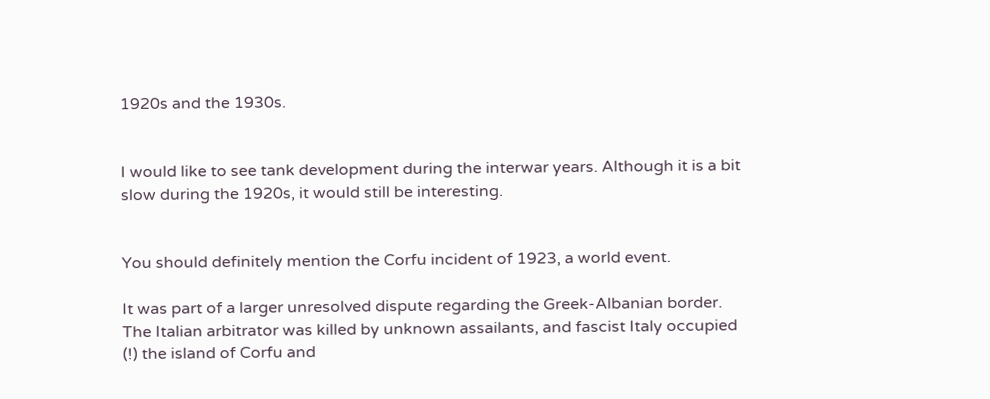1920s and the 1930s.


I would like to see tank development during the interwar years. Although it is a bit slow during the 1920s, it would still be interesting.


You should definitely mention the Corfu incident of 1923, a world event.

It was part of a larger unresolved dispute regarding the Greek-Albanian border. The Italian arbitrator was killed by unknown assailants, and fascist Italy occupied (!) the island of Corfu and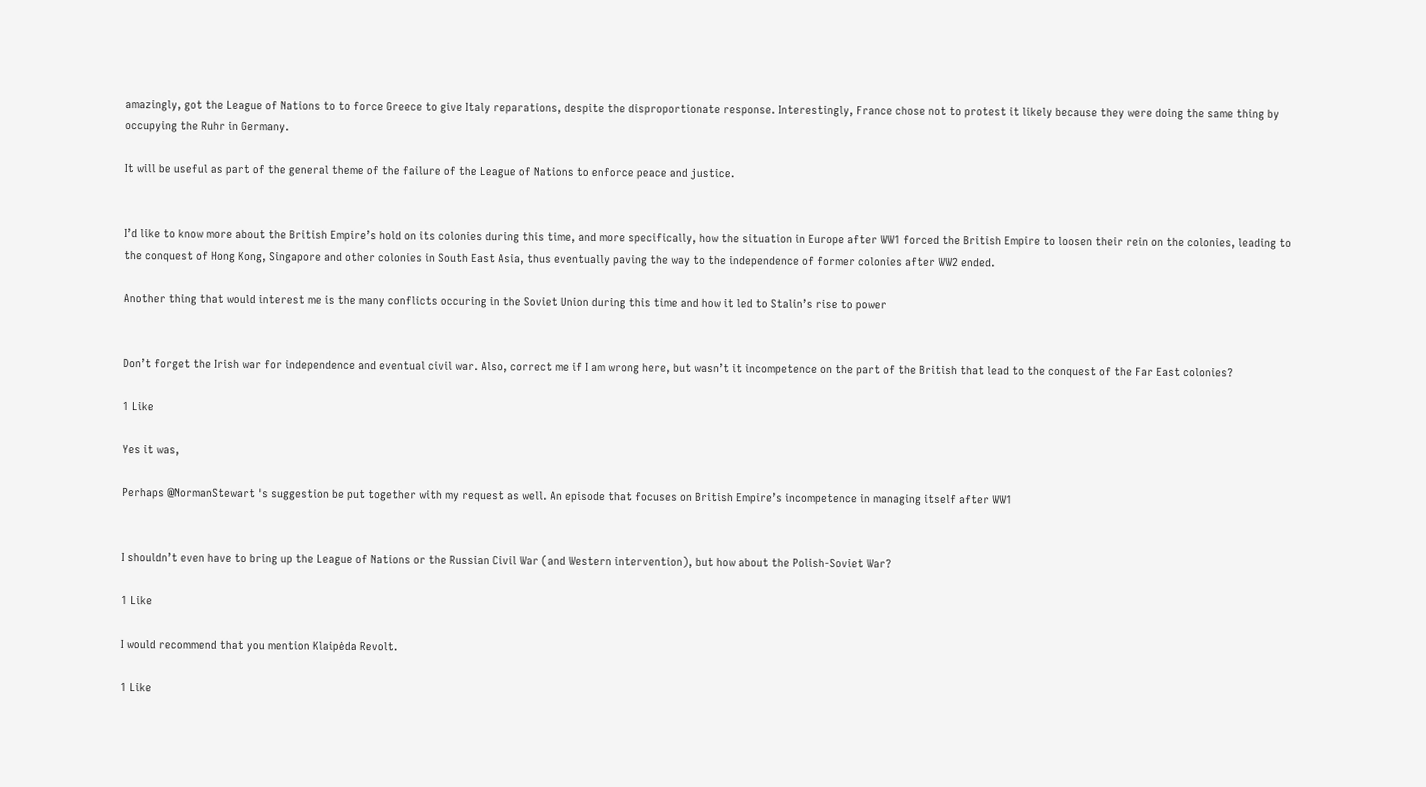amazingly, got the League of Nations to to force Greece to give Italy reparations, despite the disproportionate response. Interestingly, France chose not to protest it likely because they were doing the same thing by occupying the Ruhr in Germany.

It will be useful as part of the general theme of the failure of the League of Nations to enforce peace and justice.


I’d like to know more about the British Empire’s hold on its colonies during this time, and more specifically, how the situation in Europe after WW1 forced the British Empire to loosen their rein on the colonies, leading to the conquest of Hong Kong, Singapore and other colonies in South East Asia, thus eventually paving the way to the independence of former colonies after WW2 ended.

Another thing that would interest me is the many conflicts occuring in the Soviet Union during this time and how it led to Stalin’s rise to power


Don’t forget the Irish war for independence and eventual civil war. Also, correct me if I am wrong here, but wasn’t it incompetence on the part of the British that lead to the conquest of the Far East colonies?

1 Like

Yes it was,

Perhaps @NormanStewart 's suggestion be put together with my request as well. An episode that focuses on British Empire’s incompetence in managing itself after WW1


I shouldn’t even have to bring up the League of Nations or the Russian Civil War (and Western intervention), but how about the Polish-Soviet War?

1 Like

I would recommend that you mention Klaipėda Revolt.

1 Like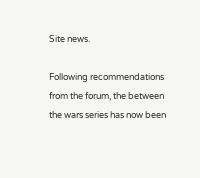Site news.

Following recommendations from the forum, the between the wars series has now been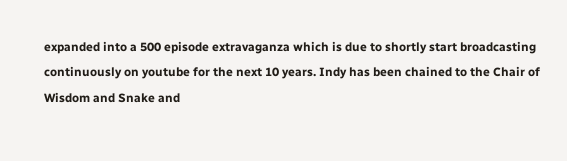expanded into a 500 episode extravaganza which is due to shortly start broadcasting continuously on youtube for the next 10 years. Indy has been chained to the Chair of Wisdom and Snake and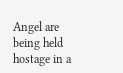Angel are being held hostage in a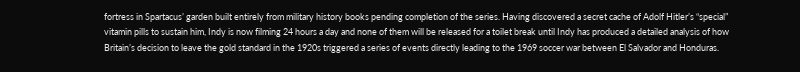fortress in Spartacus’ garden built entirely from military history books pending completion of the series. Having discovered a secret cache of Adolf Hitler’s “special” vitamin pills to sustain him, Indy is now filming 24 hours a day and none of them will be released for a toilet break until Indy has produced a detailed analysis of how Britain’s decision to leave the gold standard in the 1920s triggered a series of events directly leading to the 1969 soccer war between El Salvador and Honduras.